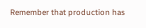Remember that production has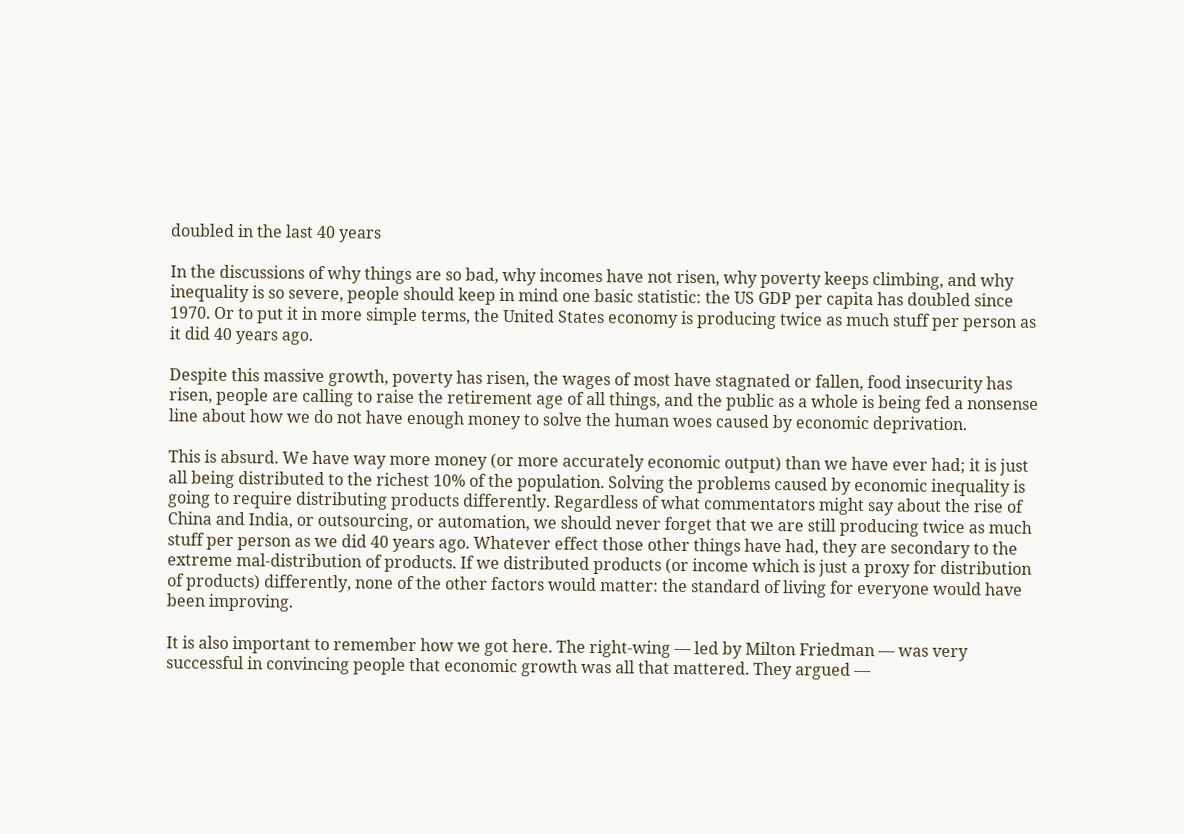doubled in the last 40 years

In the discussions of why things are so bad, why incomes have not risen, why poverty keeps climbing, and why inequality is so severe, people should keep in mind one basic statistic: the US GDP per capita has doubled since 1970. Or to put it in more simple terms, the United States economy is producing twice as much stuff per person as it did 40 years ago.

Despite this massive growth, poverty has risen, the wages of most have stagnated or fallen, food insecurity has risen, people are calling to raise the retirement age of all things, and the public as a whole is being fed a nonsense line about how we do not have enough money to solve the human woes caused by economic deprivation.

This is absurd. We have way more money (or more accurately economic output) than we have ever had; it is just all being distributed to the richest 10% of the population. Solving the problems caused by economic inequality is going to require distributing products differently. Regardless of what commentators might say about the rise of China and India, or outsourcing, or automation, we should never forget that we are still producing twice as much stuff per person as we did 40 years ago. Whatever effect those other things have had, they are secondary to the extreme mal-distribution of products. If we distributed products (or income which is just a proxy for distribution of products) differently, none of the other factors would matter: the standard of living for everyone would have been improving.

It is also important to remember how we got here. The right-wing — led by Milton Friedman — was very successful in convincing people that economic growth was all that mattered. They argued —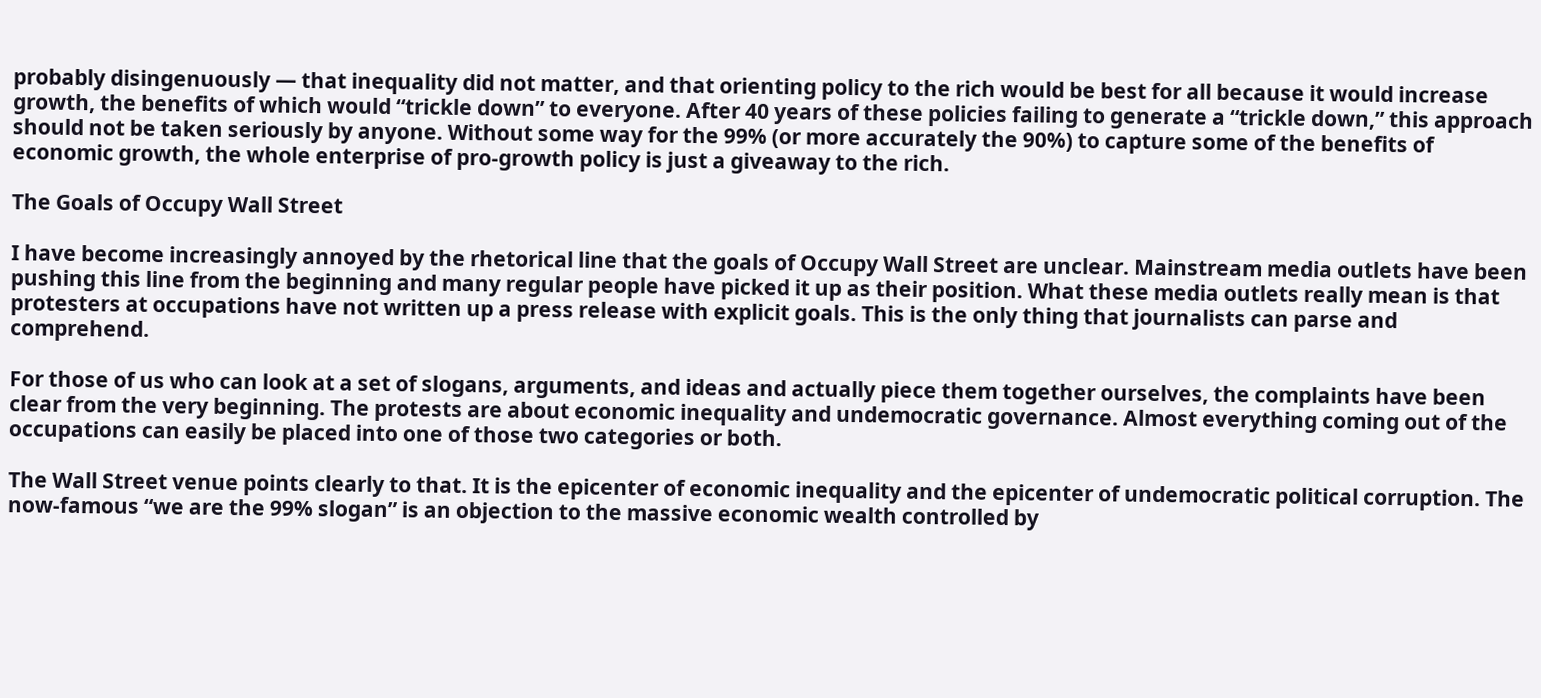probably disingenuously — that inequality did not matter, and that orienting policy to the rich would be best for all because it would increase growth, the benefits of which would “trickle down” to everyone. After 40 years of these policies failing to generate a “trickle down,” this approach should not be taken seriously by anyone. Without some way for the 99% (or more accurately the 90%) to capture some of the benefits of economic growth, the whole enterprise of pro-growth policy is just a giveaway to the rich.

The Goals of Occupy Wall Street

I have become increasingly annoyed by the rhetorical line that the goals of Occupy Wall Street are unclear. Mainstream media outlets have been pushing this line from the beginning and many regular people have picked it up as their position. What these media outlets really mean is that protesters at occupations have not written up a press release with explicit goals. This is the only thing that journalists can parse and comprehend.

For those of us who can look at a set of slogans, arguments, and ideas and actually piece them together ourselves, the complaints have been clear from the very beginning. The protests are about economic inequality and undemocratic governance. Almost everything coming out of the occupations can easily be placed into one of those two categories or both.

The Wall Street venue points clearly to that. It is the epicenter of economic inequality and the epicenter of undemocratic political corruption. The now-famous “we are the 99% slogan” is an objection to the massive economic wealth controlled by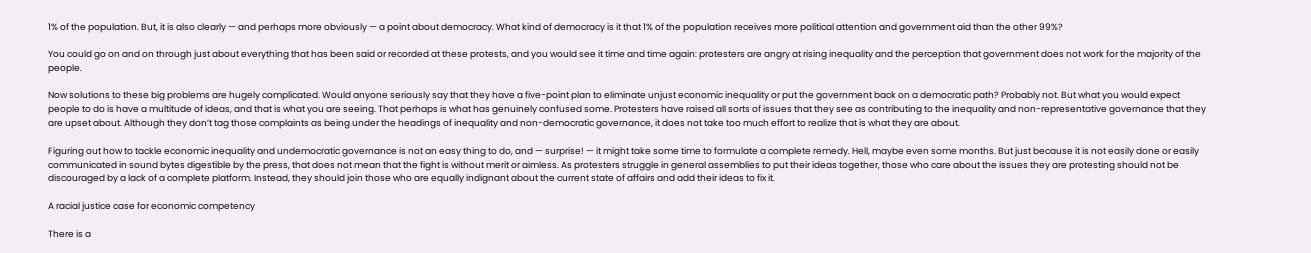1% of the population. But, it is also clearly — and perhaps more obviously — a point about democracy. What kind of democracy is it that 1% of the population receives more political attention and government aid than the other 99%?

You could go on and on through just about everything that has been said or recorded at these protests, and you would see it time and time again: protesters are angry at rising inequality and the perception that government does not work for the majority of the people.

Now solutions to these big problems are hugely complicated. Would anyone seriously say that they have a five-point plan to eliminate unjust economic inequality or put the government back on a democratic path? Probably not. But what you would expect people to do is have a multitude of ideas, and that is what you are seeing. That perhaps is what has genuinely confused some. Protesters have raised all sorts of issues that they see as contributing to the inequality and non-representative governance that they are upset about. Although they don’t tag those complaints as being under the headings of inequality and non-democratic governance, it does not take too much effort to realize that is what they are about.

Figuring out how to tackle economic inequality and undemocratic governance is not an easy thing to do, and — surprise! — it might take some time to formulate a complete remedy. Hell, maybe even some months. But just because it is not easily done or easily communicated in sound bytes digestible by the press, that does not mean that the fight is without merit or aimless. As protesters struggle in general assemblies to put their ideas together, those who care about the issues they are protesting should not be discouraged by a lack of a complete platform. Instead, they should join those who are equally indignant about the current state of affairs and add their ideas to fix it.

A racial justice case for economic competency

There is a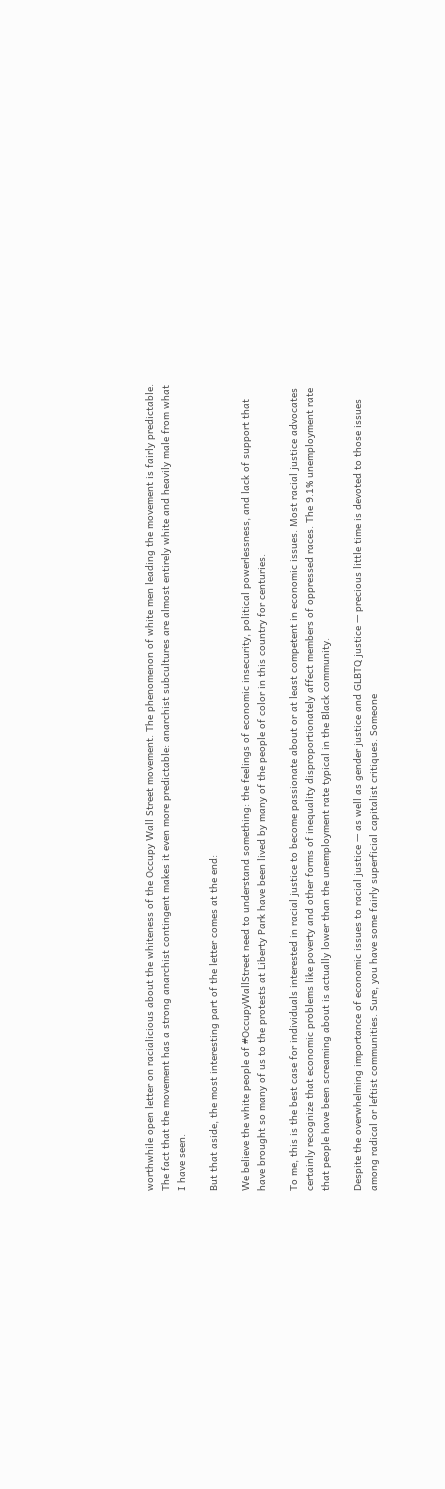worthwhile open letter on racialicious about the whiteness of the Occupy Wall Street movement. The phenomenon of white men leading the movement is fairly predictable. The fact that the movement has a strong anarchist contingent makes it even more predictable: anarchist subcultures are almost entirely white and heavily male from what I have seen.

But that aside, the most interesting part of the letter comes at the end:

We believe the white people of #OccupyWallStreet need to understand something: the feelings of economic insecurity, political powerlessness, and lack of support that have brought so many of us to the protests at Liberty Park have been lived by many of the people of color in this country for centuries.

To me, this is the best case for individuals interested in racial justice to become passionate about or at least competent in economic issues. Most racial justice advocates certainly recognize that economic problems like poverty and other forms of inequality disproportionately affect members of oppressed races. The 9.1% unemployment rate that people have been screaming about is actually lower than the unemployment rate typical in the Black community.

Despite the overwhelming importance of economic issues to racial justice — as well as gender justice and GLBTQ justice — precious little time is devoted to those issues among radical or leftist communities. Sure, you have some fairly superficial capitalist critiques. Someone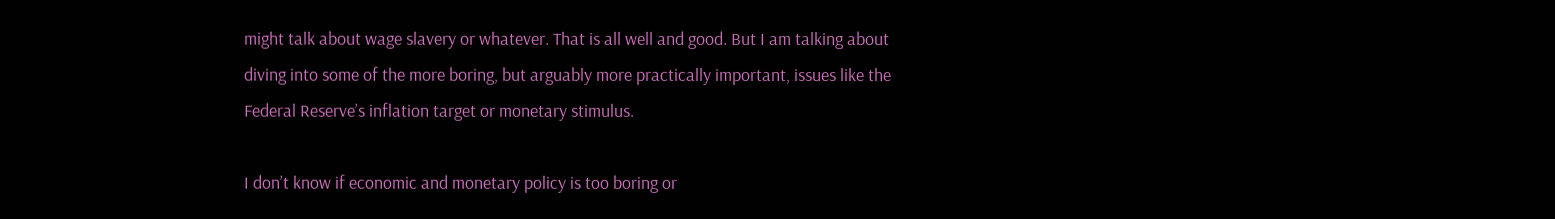might talk about wage slavery or whatever. That is all well and good. But I am talking about diving into some of the more boring, but arguably more practically important, issues like the Federal Reserve’s inflation target or monetary stimulus.

I don’t know if economic and monetary policy is too boring or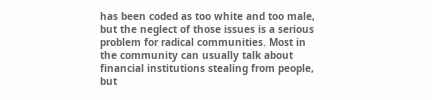has been coded as too white and too male, but the neglect of those issues is a serious problem for radical communities. Most in the community can usually talk about financial institutions stealing from people, but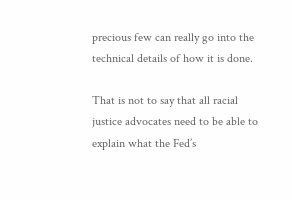precious few can really go into the technical details of how it is done.

That is not to say that all racial justice advocates need to be able to explain what the Fed’s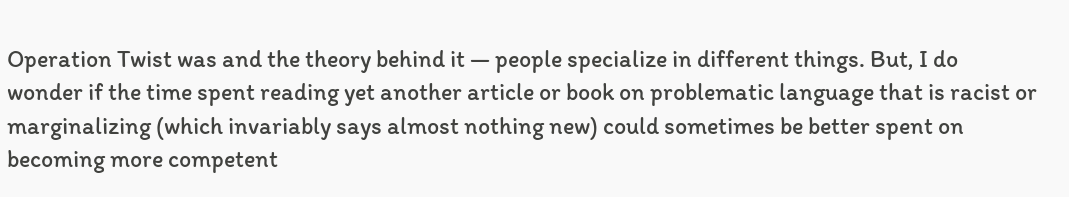Operation Twist was and the theory behind it — people specialize in different things. But, I do wonder if the time spent reading yet another article or book on problematic language that is racist or marginalizing (which invariably says almost nothing new) could sometimes be better spent on becoming more competent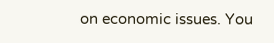on economic issues. You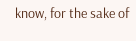know, for the sake of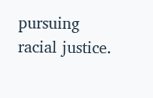pursuing racial justice.